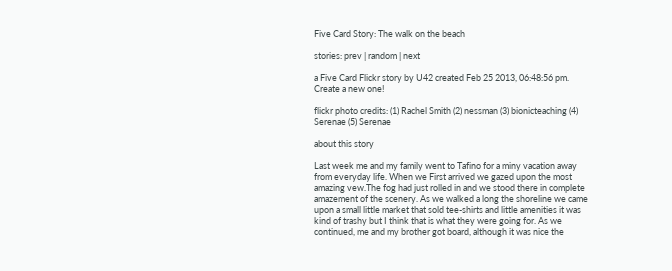Five Card Story: The walk on the beach

stories: prev | random | next

a Five Card Flickr story by U42 created Feb 25 2013, 06:48:56 pm. Create a new one!

flickr photo credits: (1) Rachel Smith (2) nessman (3) bionicteaching (4) Serenae (5) Serenae

about this story

Last week me and my family went to Tafino for a miny vacation away from everyday life. When we First arrived we gazed upon the most amazing vew.The fog had just rolled in and we stood there in complete amazement of the scenery. As we walked a long the shoreline we came upon a small little market that sold tee-shirts and little amenities it was kind of trashy but I think that is what they were going for. As we continued, me and my brother got board, although it was nice the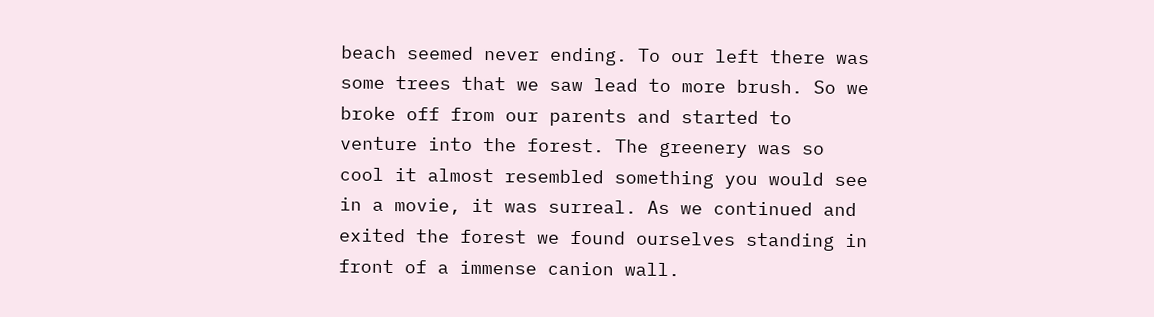beach seemed never ending. To our left there was some trees that we saw lead to more brush. So we broke off from our parents and started to venture into the forest. The greenery was so cool it almost resembled something you would see in a movie, it was surreal. As we continued and exited the forest we found ourselves standing in front of a immense canion wall.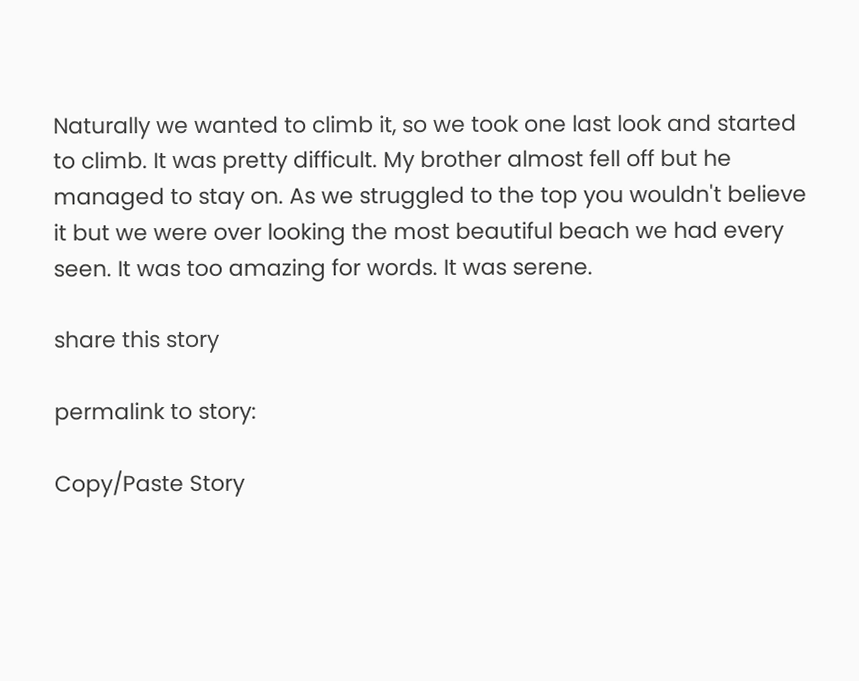Naturally we wanted to climb it, so we took one last look and started to climb. It was pretty difficult. My brother almost fell off but he managed to stay on. As we struggled to the top you wouldn't believe it but we were over looking the most beautiful beach we had every seen. It was too amazing for words. It was serene.

share this story

permalink to story:

Copy/Paste Story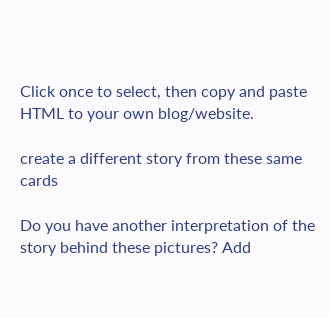Click once to select, then copy and paste HTML to your own blog/website.

create a different story from these same cards

Do you have another interpretation of the story behind these pictures? Add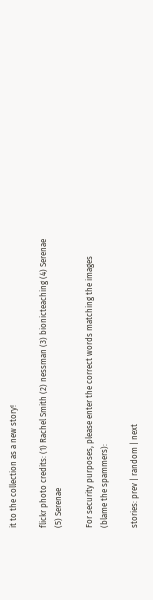it to the collection as a new story!

flickr photo credits: (1) Rachel Smith (2) nessman (3) bionicteaching (4) Serenae (5) Serenae

For security purposes, please enter the correct words matching the images (blame the spammers):

stories: prev | random | next